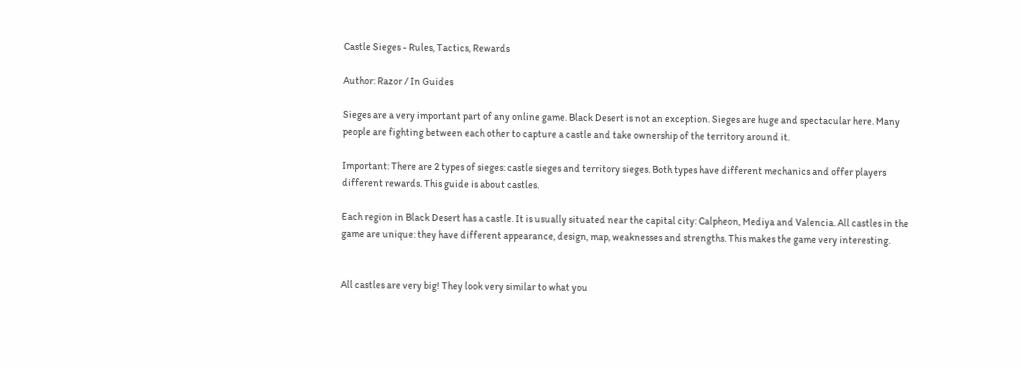Castle Sieges - Rules, Tactics, Rewards

Author: Razor / In Guides

Sieges are a very important part of any online game. Black Desert is not an exception. Sieges are huge and spectacular here. Many people are fighting between each other to capture a castle and take ownership of the territory around it.

Important: There are 2 types of sieges: castle sieges and territory sieges. Both types have different mechanics and offer players different rewards. This guide is about castles.

Each region in Black Desert has a castle. It is usually situated near the capital city: Calpheon, Mediya and Valencia. All castles in the game are unique: they have different appearance, design, map, weaknesses and strengths. This makes the game very interesting.


All castles are very big! They look very similar to what you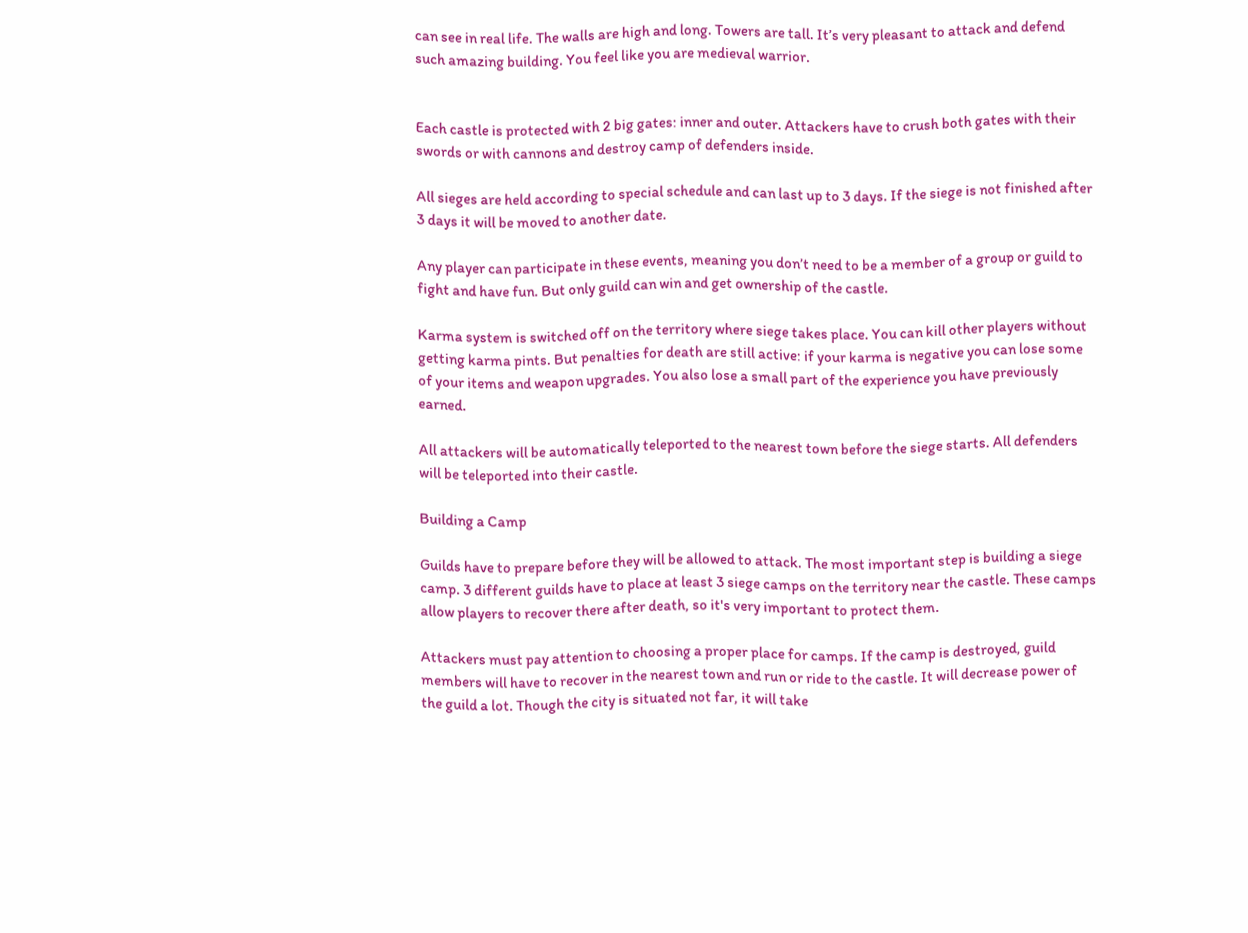can see in real life. The walls are high and long. Towers are tall. It’s very pleasant to attack and defend such amazing building. You feel like you are medieval warrior.


Each castle is protected with 2 big gates: inner and outer. Attackers have to crush both gates with their swords or with cannons and destroy camp of defenders inside.

All sieges are held according to special schedule and can last up to 3 days. If the siege is not finished after 3 days it will be moved to another date.

Any player can participate in these events, meaning you don’t need to be a member of a group or guild to fight and have fun. But only guild can win and get ownership of the castle.

Karma system is switched off on the territory where siege takes place. You can kill other players without getting karma pints. But penalties for death are still active: if your karma is negative you can lose some of your items and weapon upgrades. You also lose a small part of the experience you have previously earned.

All attackers will be automatically teleported to the nearest town before the siege starts. All defenders will be teleported into their castle.

Building a Camp

Guilds have to prepare before they will be allowed to attack. The most important step is building a siege camp. 3 different guilds have to place at least 3 siege camps on the territory near the castle. These camps allow players to recover there after death, so it's very important to protect them.

Attackers must pay attention to choosing a proper place for camps. If the camp is destroyed, guild members will have to recover in the nearest town and run or ride to the castle. It will decrease power of the guild a lot. Though the city is situated not far, it will take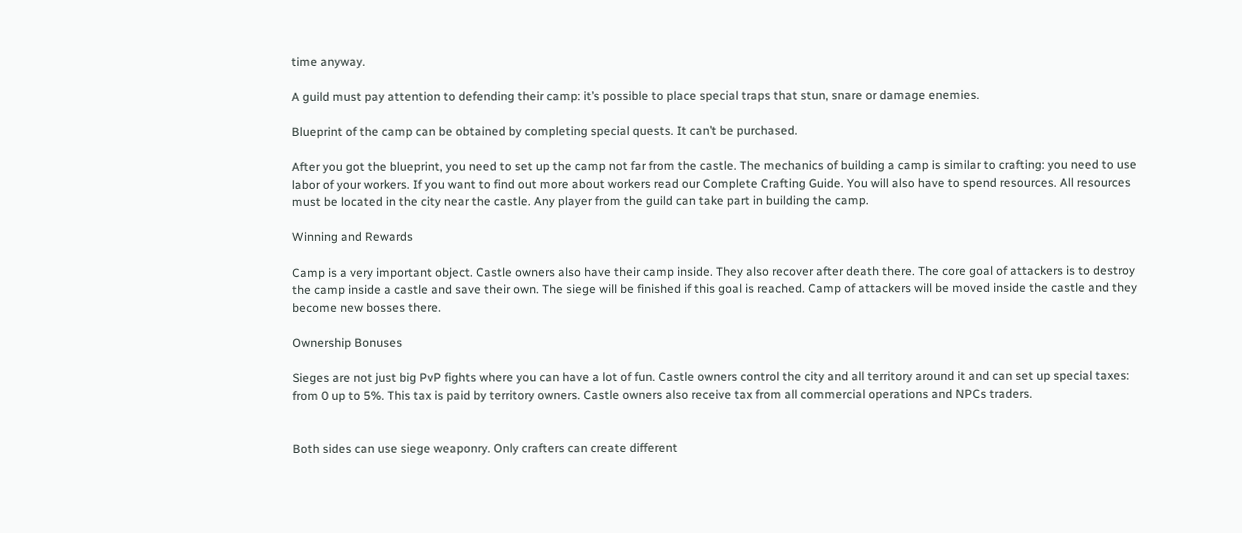time anyway.

A guild must pay attention to defending their camp: it’s possible to place special traps that stun, snare or damage enemies.

Blueprint of the camp can be obtained by completing special quests. It can’t be purchased.

After you got the blueprint, you need to set up the camp not far from the castle. The mechanics of building a camp is similar to crafting: you need to use labor of your workers. If you want to find out more about workers read our Complete Crafting Guide. You will also have to spend resources. All resources must be located in the city near the castle. Any player from the guild can take part in building the camp.

Winning and Rewards

Camp is a very important object. Castle owners also have their camp inside. They also recover after death there. The core goal of attackers is to destroy the camp inside a castle and save their own. The siege will be finished if this goal is reached. Camp of attackers will be moved inside the castle and they become new bosses there.

Ownership Bonuses

Sieges are not just big PvP fights where you can have a lot of fun. Castle owners control the city and all territory around it and can set up special taxes: from 0 up to 5%. This tax is paid by territory owners. Castle owners also receive tax from all commercial operations and NPCs traders.


Both sides can use siege weaponry. Only crafters can create different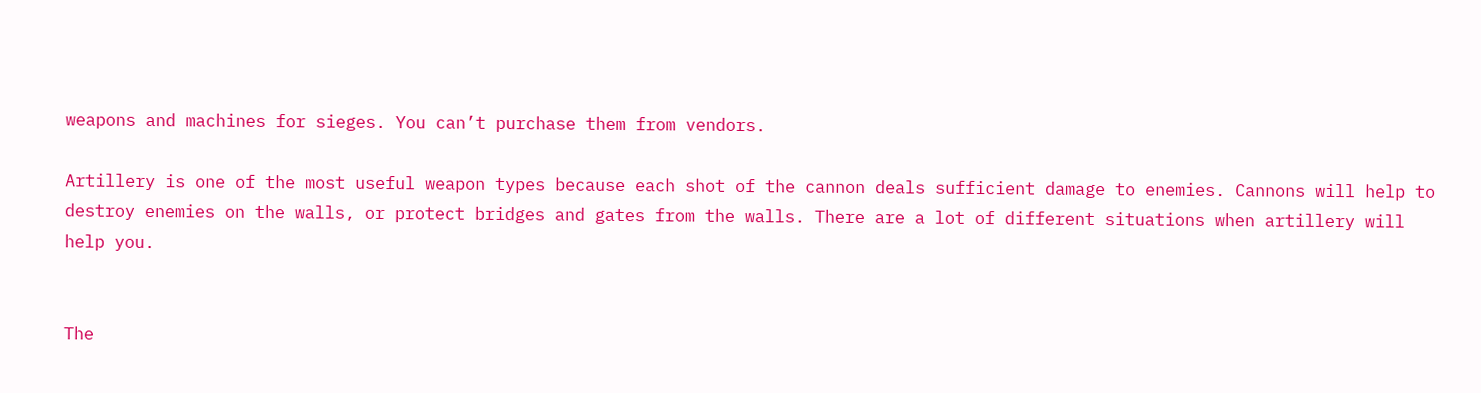weapons and machines for sieges. You can’t purchase them from vendors.

Artillery is one of the most useful weapon types because each shot of the cannon deals sufficient damage to enemies. Cannons will help to destroy enemies on the walls, or protect bridges and gates from the walls. There are a lot of different situations when artillery will help you.


The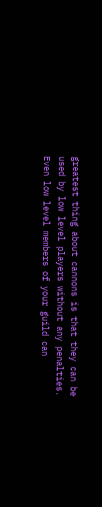greatest thing about cannons is that they can be used by low level players without any penalties. Even low level members of your guild can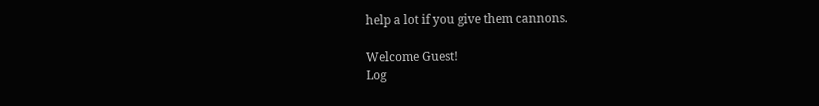help a lot if you give them cannons.

Welcome Guest!
Log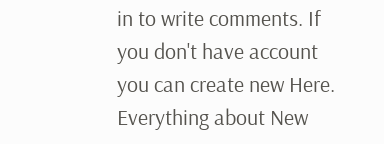in to write comments. If you don't have account you can create new Here.
Everything about New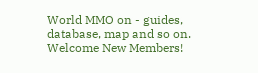World MMO on - guides, database, map and so on.
Welcome New Members!